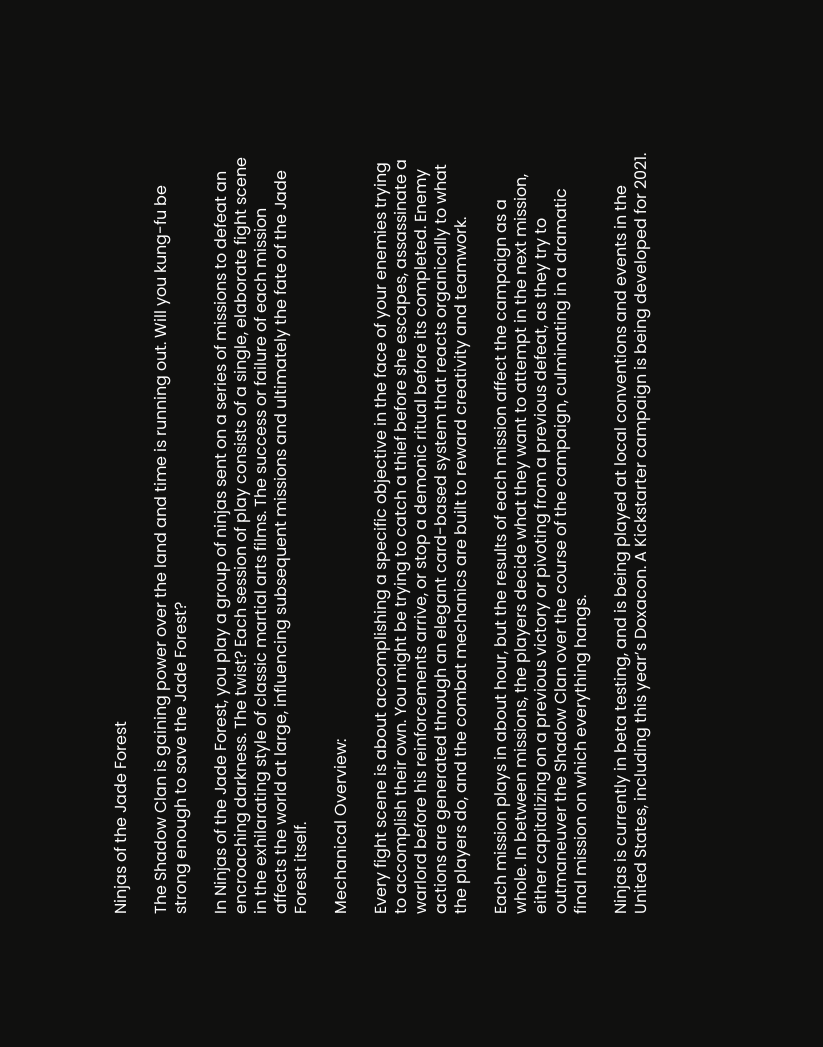Ninjas of the Jade Forest

The Shadow Clan is gaining power over the land and time is running out. Will you kung-fu be strong enough to save the Jade Forest?

In Ninjas of the Jade Forest, you play a group of ninjas sent on a series of missions to defeat an encroaching darkness. The twist? Each session of play consists of a single, elaborate fight scene in the exhilarating style of classic martial arts films. The success or failure of each mission affects the world at large, influencing subsequent missions and ultimately the fate of the Jade Forest itself.

Mechanical Overview:

Every fight scene is about accomplishing a specific objective in the face of your enemies trying to accomplish their own. You might be trying to catch a thief before she escapes, assassinate a warlord before his reinforcements arrive, or stop a demonic ritual before its completed. Enemy actions are generated through an elegant card-based system that reacts organically to what the players do, and the combat mechanics are built to reward creativity and teamwork.

Each mission plays in about hour, but the results of each mission affect the campaign as a whole. In between missions, the players decide what they want to attempt in the next mission, either capitalizing on a previous victory or pivoting from a previous defeat, as they try to outmaneuver the Shadow Clan over the course of the campaign, culminating in a dramatic final mission on which everything hangs.

Ninjas is currently in beta testing, and is being played at local conventions and events in the United States, including this year’s Doxacon. A Kickstarter campaign is being developed for 2021.